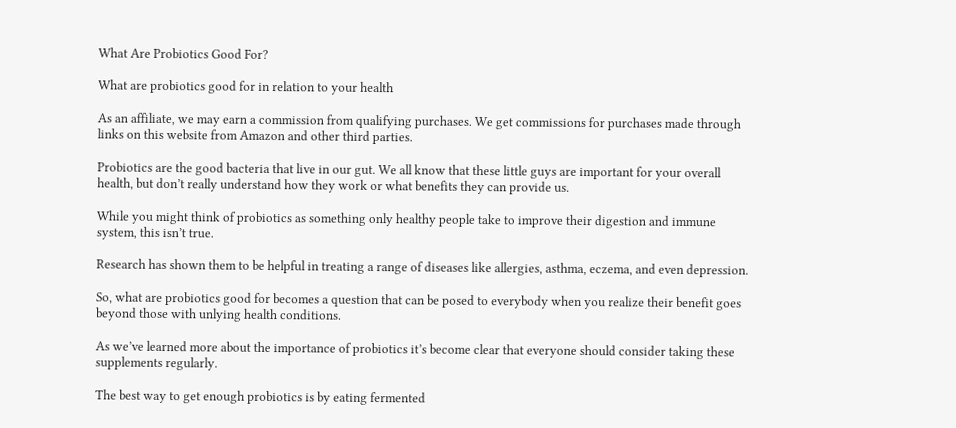What Are Probiotics Good For?

What are probiotics good for in relation to your health

As an affiliate, we may earn a commission from qualifying purchases. We get commissions for purchases made through links on this website from Amazon and other third parties.

Probiotics are the good bacteria that live in our gut. We all know that these little guys are important for your overall health, but don’t really understand how they work or what benefits they can provide us.

While you might think of probiotics as something only healthy people take to improve their digestion and immune system, this isn’t true.

Research has shown them to be helpful in treating a range of diseases like allergies, asthma, eczema, and even depression.

So, what are probiotics good for becomes a question that can be posed to everybody when you realize their benefit goes beyond those with unlying health conditions.

As we’ve learned more about the importance of probiotics it’s become clear that everyone should consider taking these supplements regularly.

The best way to get enough probiotics is by eating fermented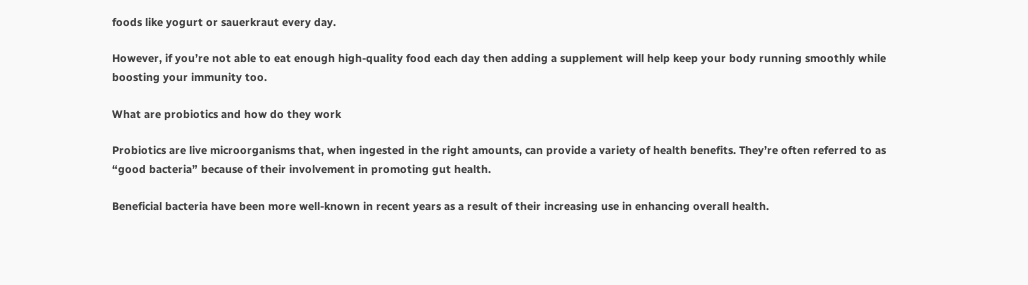foods like yogurt or sauerkraut every day.

However, if you’re not able to eat enough high-quality food each day then adding a supplement will help keep your body running smoothly while boosting your immunity too.

What are probiotics and how do they work

Probiotics are live microorganisms that, when ingested in the right amounts, can provide a variety of health benefits. They’re often referred to as “good bacteria” because of their involvement in promoting gut health.

Beneficial bacteria have been more well-known in recent years as a result of their increasing use in enhancing overall health.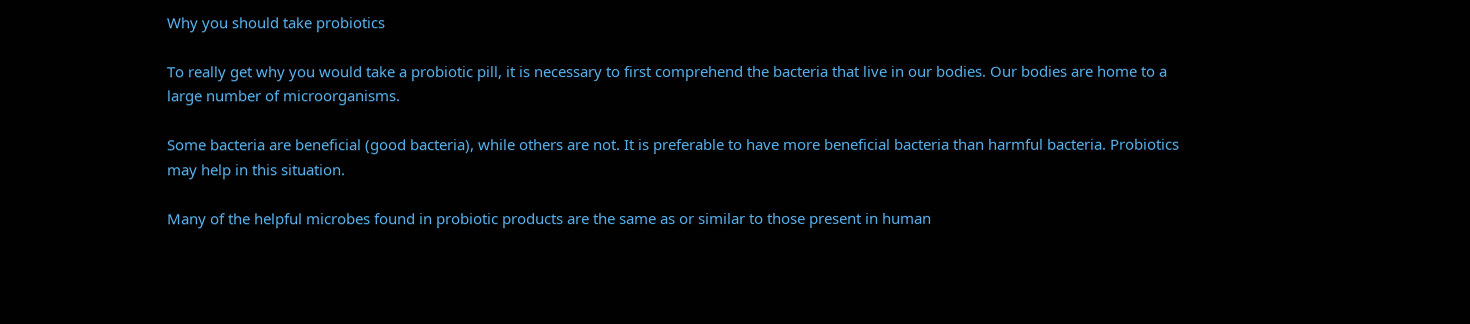Why you should take probiotics

To really get why you would take a probiotic pill, it is necessary to first comprehend the bacteria that live in our bodies. Our bodies are home to a large number of microorganisms.

Some bacteria are beneficial (good bacteria), while others are not. It is preferable to have more beneficial bacteria than harmful bacteria. Probiotics may help in this situation.

Many of the helpful microbes found in probiotic products are the same as or similar to those present in human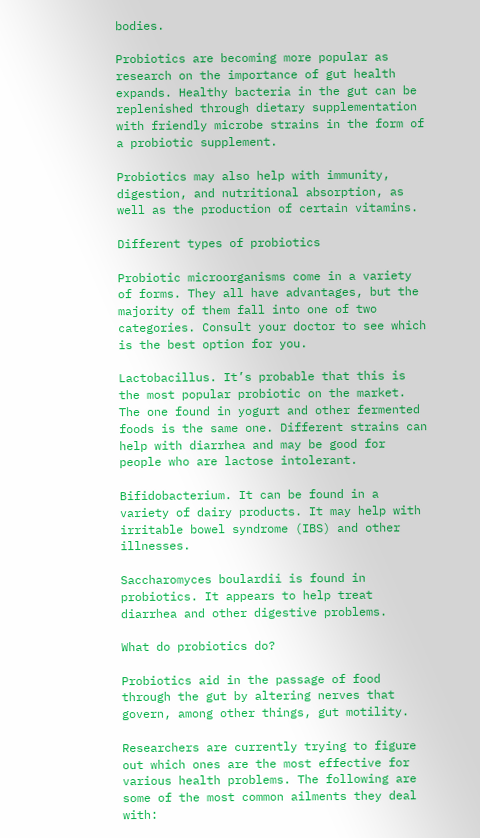bodies.

Probiotics are becoming more popular as research on the importance of gut health expands. Healthy bacteria in the gut can be replenished through dietary supplementation with friendly microbe strains in the form of a probiotic supplement.

Probiotics may also help with immunity, digestion, and nutritional absorption, as well as the production of certain vitamins.

Different types of probiotics

Probiotic microorganisms come in a variety of forms. They all have advantages, but the majority of them fall into one of two categories. Consult your doctor to see which is the best option for you.

Lactobacillus. It’s probable that this is the most popular probiotic on the market. The one found in yogurt and other fermented foods is the same one. Different strains can help with diarrhea and may be good for people who are lactose intolerant.

Bifidobacterium. It can be found in a variety of dairy products. It may help with irritable bowel syndrome (IBS) and other illnesses.

Saccharomyces boulardii is found in probiotics. It appears to help treat diarrhea and other digestive problems.

What do probiotics do?

Probiotics aid in the passage of food through the gut by altering nerves that govern, among other things, gut motility.

Researchers are currently trying to figure out which ones are the most effective for various health problems. The following are some of the most common ailments they deal with: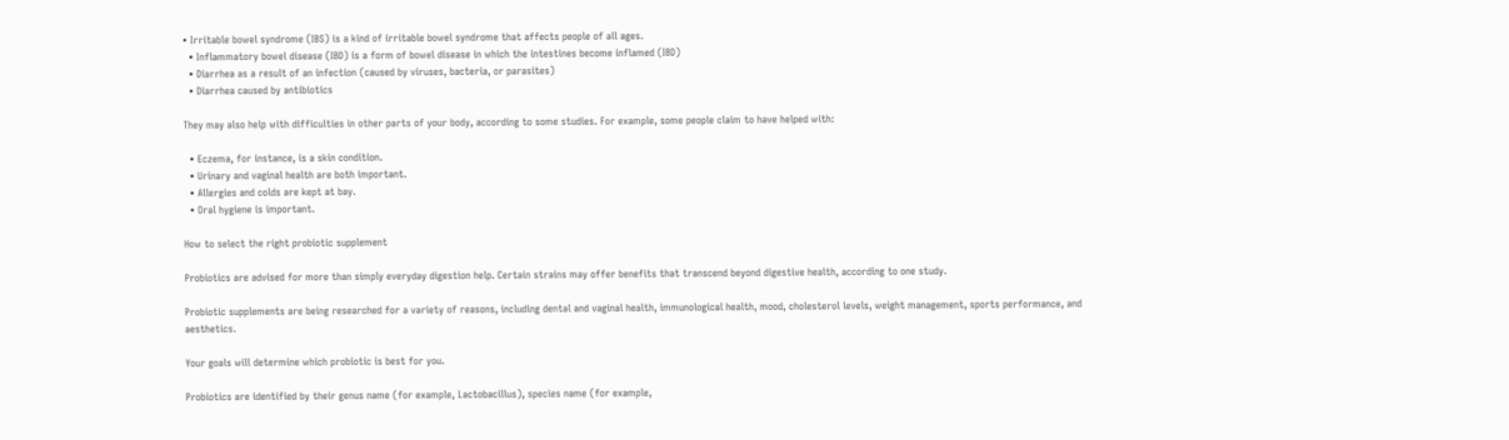• Irritable bowel syndrome (IBS) is a kind of irritable bowel syndrome that affects people of all ages.
  • Inflammatory bowel disease (IBD) is a form of bowel disease in which the intestines become inflamed (IBD)
  • Diarrhea as a result of an infection (caused by viruses, bacteria, or parasites)
  • Diarrhea caused by antibiotics

They may also help with difficulties in other parts of your body, according to some studies. For example, some people claim to have helped with:

  • Eczema, for instance, is a skin condition.
  • Urinary and vaginal health are both important.
  • Allergies and colds are kept at bay.
  • Oral hygiene is important.

How to select the right probiotic supplement

Probiotics are advised for more than simply everyday digestion help. Certain strains may offer benefits that transcend beyond digestive health, according to one study.

Probiotic supplements are being researched for a variety of reasons, including dental and vaginal health, immunological health, mood, cholesterol levels, weight management, sports performance, and aesthetics.

Your goals will determine which probiotic is best for you.

Probiotics are identified by their genus name (for example, Lactobacillus), species name (for example,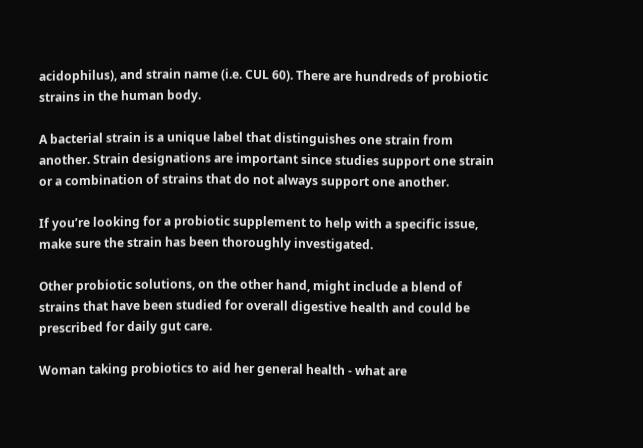acidophilus), and strain name (i.e. CUL 60). There are hundreds of probiotic strains in the human body.

A bacterial strain is a unique label that distinguishes one strain from another. Strain designations are important since studies support one strain or a combination of strains that do not always support one another.

If you’re looking for a probiotic supplement to help with a specific issue, make sure the strain has been thoroughly investigated.

Other probiotic solutions, on the other hand, might include a blend of strains that have been studied for overall digestive health and could be prescribed for daily gut care.

Woman taking probiotics to aid her general health - what are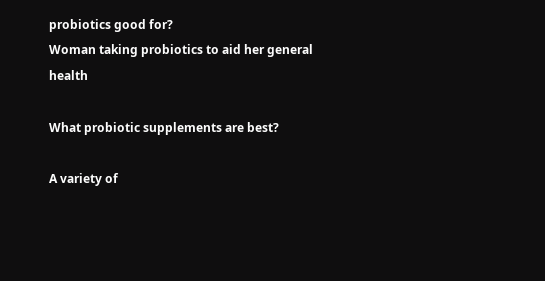probiotics good for?
Woman taking probiotics to aid her general health

What probiotic supplements are best?

A variety of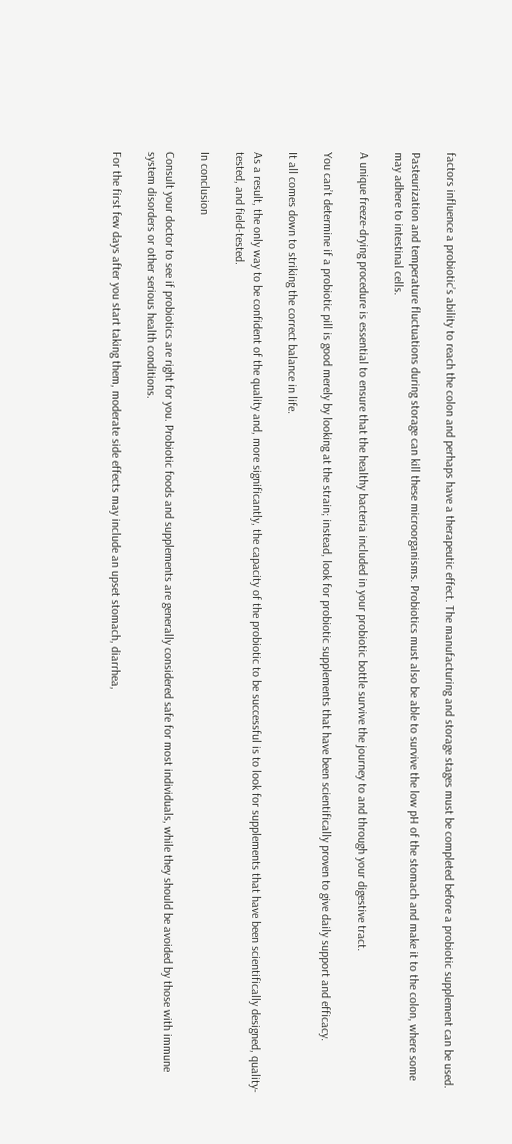factors influence a probiotic’s ability to reach the colon and perhaps have a therapeutic effect. The manufacturing and storage stages must be completed before a probiotic supplement can be used.

Pasteurization and temperature fluctuations during storage can kill these microorganisms. Probiotics must also be able to survive the low pH of the stomach and make it to the colon, where some may adhere to intestinal cells.

A unique freeze-drying procedure is essential to ensure that the healthy bacteria included in your probiotic bottle survive the journey to and through your digestive tract.

You can’t determine if a probiotic pill is good merely by looking at the strain; instead, look for probiotic supplements that have been scientifically proven to give daily support and efficacy.

It all comes down to striking the correct balance in life.

As a result, the only way to be confident of the quality and, more significantly, the capacity of the probiotic to be successful is to look for supplements that have been scientifically designed, quality-tested, and field-tested.

In conclusion

Consult your doctor to see if probiotics are right for you. Probiotic foods and supplements are generally considered safe for most individuals, while they should be avoided by those with immune system disorders or other serious health conditions.

For the first few days after you start taking them, moderate side effects may include an upset stomach, diarrhea,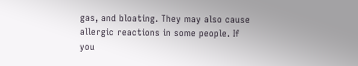gas, and bloating. They may also cause allergic reactions in some people. If you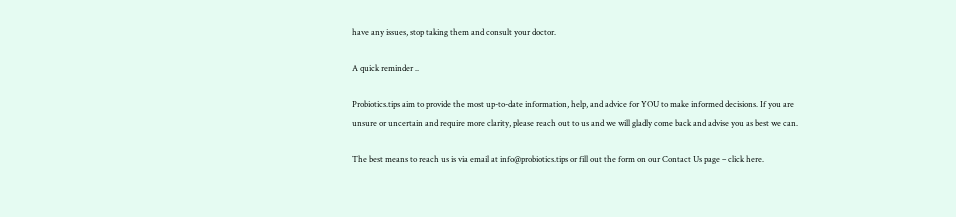have any issues, stop taking them and consult your doctor.

A quick reminder ..

Probiotics.tips aim to provide the most up-to-date information, help, and advice for YOU to make informed decisions. If you are unsure or uncertain and require more clarity, please reach out to us and we will gladly come back and advise you as best we can.

The best means to reach us is via email at info@probiotics.tips or fill out the form on our Contact Us page – click here.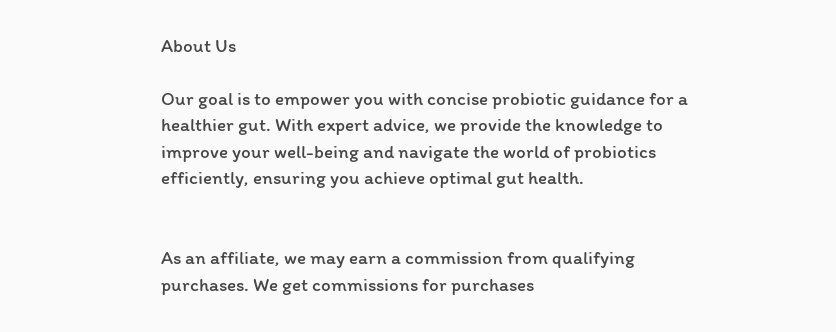About Us

Our goal is to empower you with concise probiotic guidance for a healthier gut. With expert advice, we provide the knowledge to improve your well-being and navigate the world of probiotics efficiently, ensuring you achieve optimal gut health.


As an affiliate, we may earn a commission from qualifying purchases. We get commissions for purchases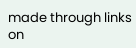made through links on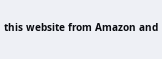this website from Amazon and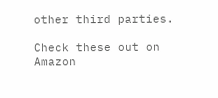other third parties.

Check these out on Amazon